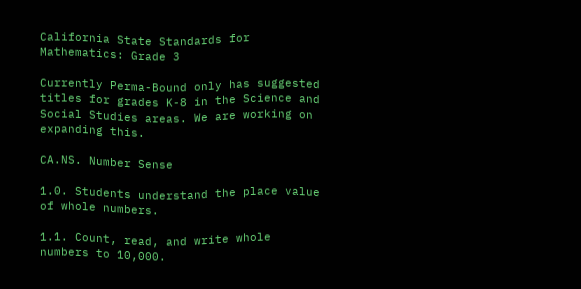California State Standards for Mathematics: Grade 3

Currently Perma-Bound only has suggested titles for grades K-8 in the Science and Social Studies areas. We are working on expanding this.

CA.NS. Number Sense

1.0. Students understand the place value of whole numbers.

1.1. Count, read, and write whole numbers to 10,000.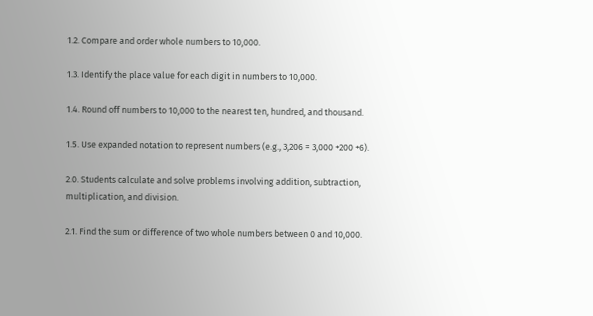1.2. Compare and order whole numbers to 10,000.

1.3. Identify the place value for each digit in numbers to 10,000.

1.4. Round off numbers to 10,000 to the nearest ten, hundred, and thousand.

1.5. Use expanded notation to represent numbers (e.g., 3,206 = 3,000 +200 +6).

2.0. Students calculate and solve problems involving addition, subtraction, multiplication, and division.

2.1. Find the sum or difference of two whole numbers between 0 and 10,000.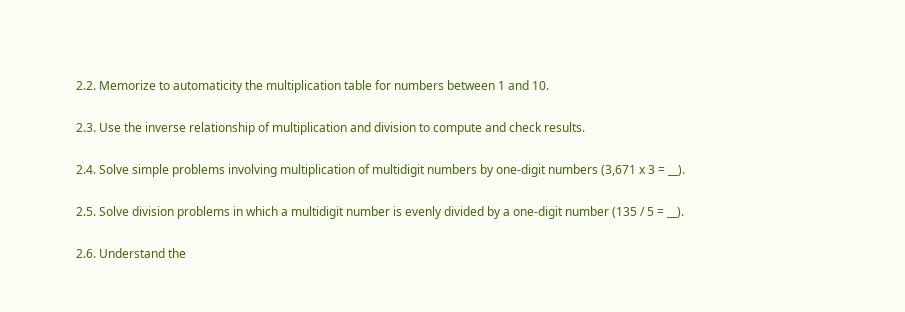2.2. Memorize to automaticity the multiplication table for numbers between 1 and 10.

2.3. Use the inverse relationship of multiplication and division to compute and check results.

2.4. Solve simple problems involving multiplication of multidigit numbers by one-digit numbers (3,671 x 3 = __).

2.5. Solve division problems in which a multidigit number is evenly divided by a one-digit number (135 / 5 = __).

2.6. Understand the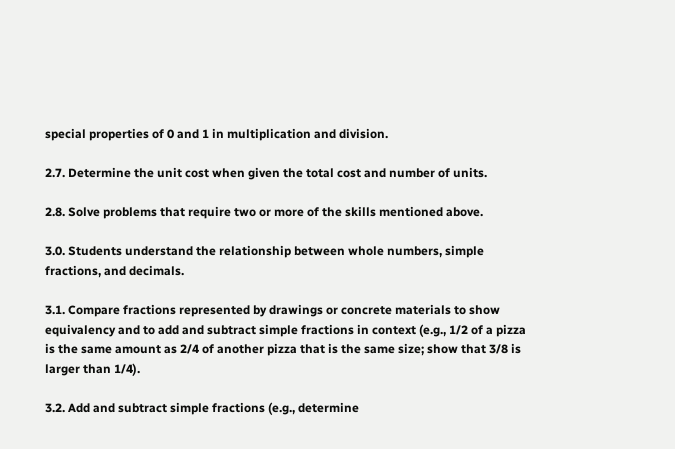special properties of 0 and 1 in multiplication and division.

2.7. Determine the unit cost when given the total cost and number of units.

2.8. Solve problems that require two or more of the skills mentioned above.

3.0. Students understand the relationship between whole numbers, simple fractions, and decimals.

3.1. Compare fractions represented by drawings or concrete materials to show equivalency and to add and subtract simple fractions in context (e.g., 1/2 of a pizza is the same amount as 2/4 of another pizza that is the same size; show that 3/8 is larger than 1/4).

3.2. Add and subtract simple fractions (e.g., determine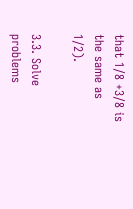that 1/8 +3/8 is the same as 1/2).

3.3. Solve problems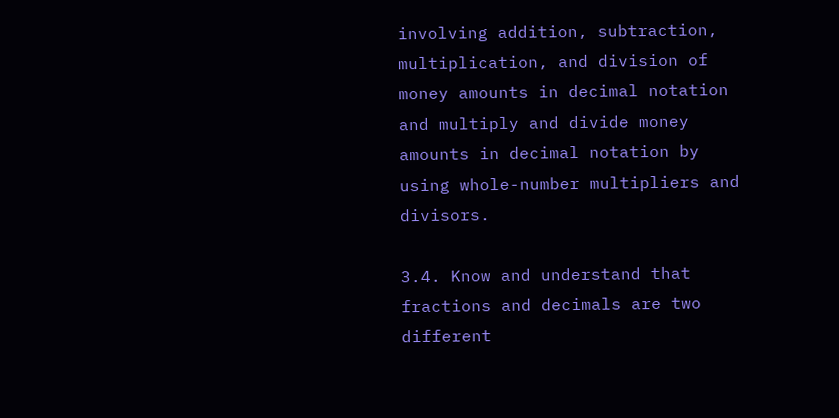involving addition, subtraction, multiplication, and division of money amounts in decimal notation and multiply and divide money amounts in decimal notation by using whole-number multipliers and divisors.

3.4. Know and understand that fractions and decimals are two different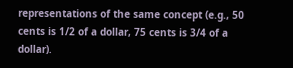representations of the same concept (e.g., 50 cents is 1/2 of a dollar, 75 cents is 3/4 of a dollar).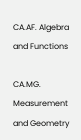CA.AF. Algebra and Functions

CA.MG. Measurement and Geometry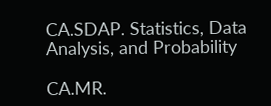CA.SDAP. Statistics, Data Analysis, and Probability

CA.MR.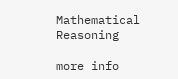Mathematical Reasoning

more info